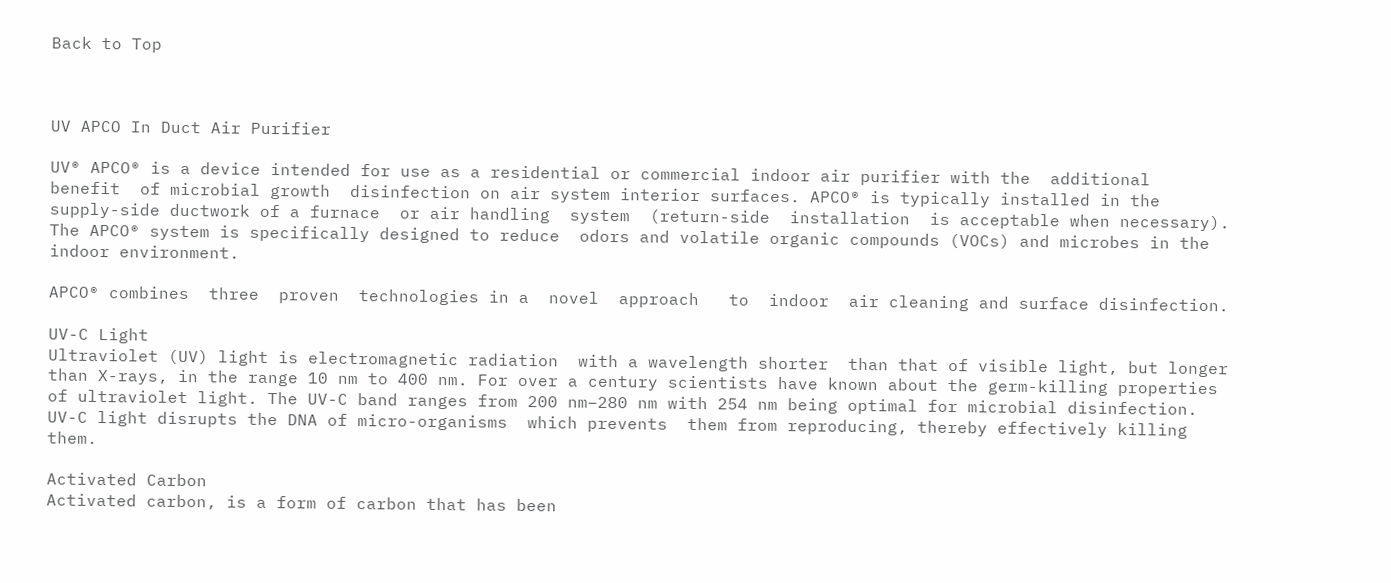Back to Top



UV APCO In Duct Air Purifier

UV® APCO® is a device intended for use as a residential or commercial indoor air purifier with the  additional  benefit  of microbial growth  disinfection on air system interior surfaces. APCO® is typically installed in the supply-side ductwork of a furnace  or air handling  system  (return-side  installation  is acceptable when necessary). The APCO® system is specifically designed to reduce  odors and volatile organic compounds (VOCs) and microbes in the indoor environment.

APCO® combines  three  proven  technologies in a  novel  approach   to  indoor  air cleaning and surface disinfection.

UV-C Light
Ultraviolet (UV) light is electromagnetic radiation  with a wavelength shorter  than that of visible light, but longer than X-rays, in the range 10 nm to 400 nm. For over a century scientists have known about the germ-killing properties  of ultraviolet light. The UV-C band ranges from 200 nm–280 nm with 254 nm being optimal for microbial disinfection. UV-C light disrupts the DNA of micro-organisms  which prevents  them from reproducing, thereby effectively killing them.

Activated Carbon
Activated carbon, is a form of carbon that has been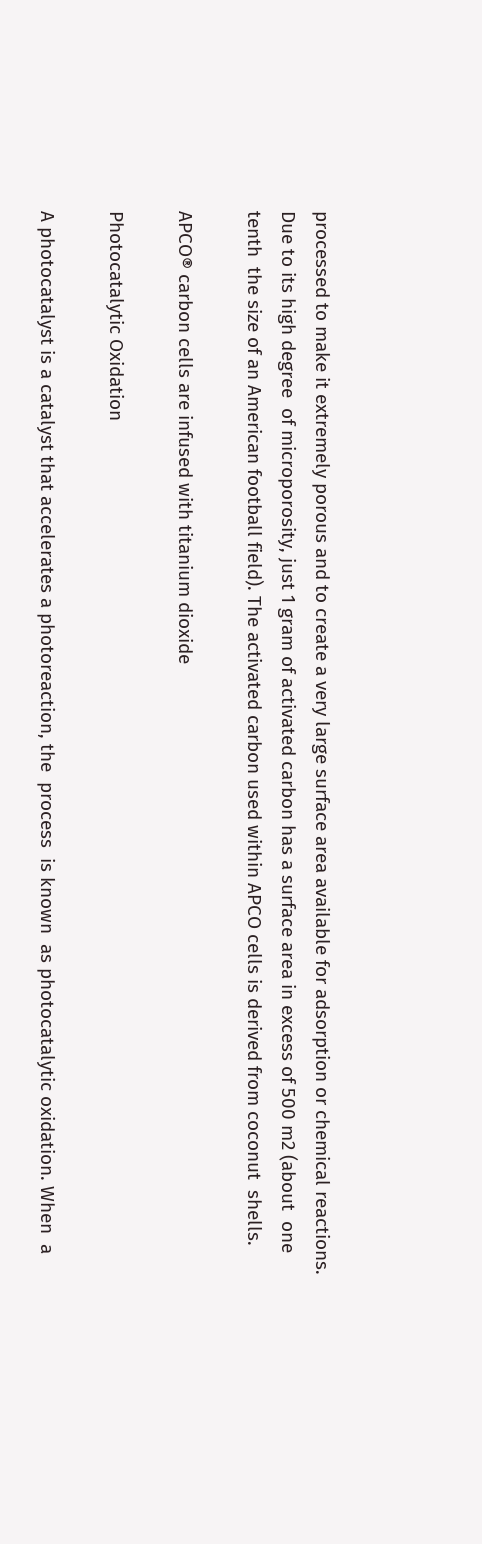processed to make it extremely porous and to create a very large surface area available for adsorption or chemical reactions. Due to its high degree  of microporosity, just 1 gram of activated carbon has a surface area in excess of 500 m2 (about  one tenth  the size of an American football field). The activated carbon used within APCO cells is derived from coconut  shells.

APCO® carbon cells are infused with titanium dioxide

Photocatalytic Oxidation

A photocatalyst is a catalyst that accelerates a photoreaction, the  process  is known  as photocatalytic oxidation. When  a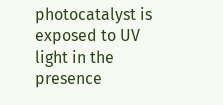photocatalyst is exposed to UV light in the presence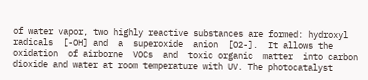of water vapor, two highly reactive substances are formed: hydroxyl radicals  [-OH] and  a  superoxide  anion  [O2-].  It allows the oxidation  of airborne  VOCs  and  toxic organic  matter  into carbon dioxide and water at room temperature with UV. The photocatalyst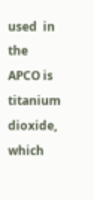used  in the  APCO is titanium  dioxide,  which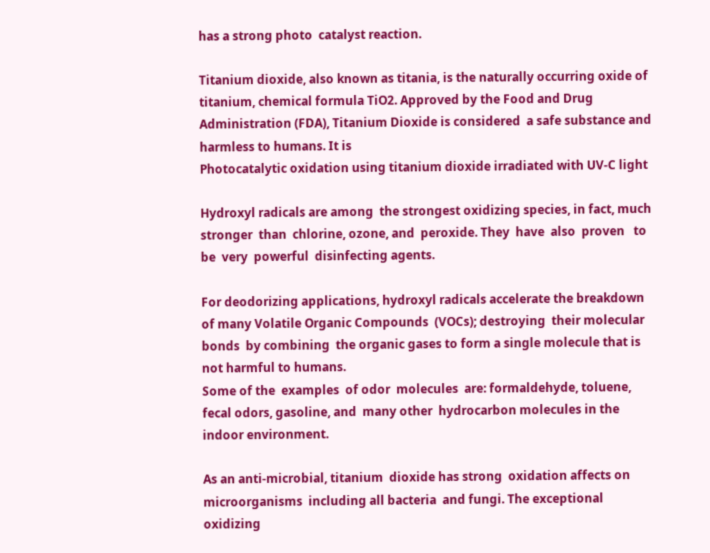has a strong photo  catalyst reaction.

Titanium dioxide, also known as titania, is the naturally occurring oxide of titanium, chemical formula TiO2. Approved by the Food and Drug Administration (FDA), Titanium Dioxide is considered  a safe substance and harmless to humans. It is
Photocatalytic oxidation using titanium dioxide irradiated with UV-C light

Hydroxyl radicals are among  the strongest oxidizing species, in fact, much  stronger  than  chlorine, ozone, and  peroxide. They  have  also  proven   to  be  very  powerful  disinfecting agents.

For deodorizing applications, hydroxyl radicals accelerate the breakdown  of many Volatile Organic Compounds  (VOCs); destroying  their molecular bonds  by combining  the organic gases to form a single molecule that is not harmful to humans.
Some of the  examples  of odor  molecules  are: formaldehyde, toluene, fecal odors, gasoline, and  many other  hydrocarbon molecules in the indoor environment.

As an anti-microbial, titanium  dioxide has strong  oxidation affects on microorganisms  including all bacteria  and fungi. The exceptional  oxidizing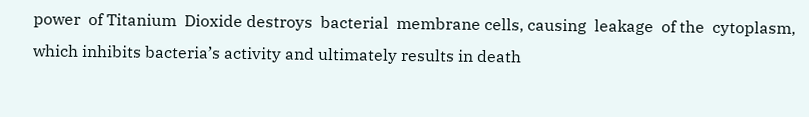power  of Titanium  Dioxide destroys  bacterial  membrane cells, causing  leakage  of the  cytoplasm, which inhibits bacteria’s activity and ultimately results in death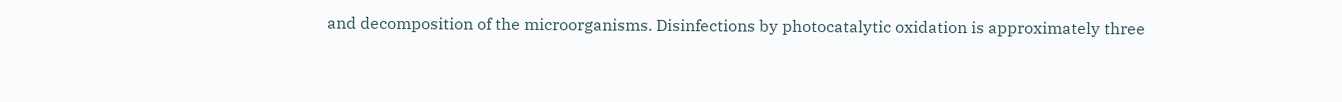and decomposition of the microorganisms. Disinfections by photocatalytic oxidation is approximately three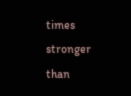times stronger  than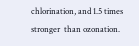chlorination, and 1.5 times stronger  than ozonation.